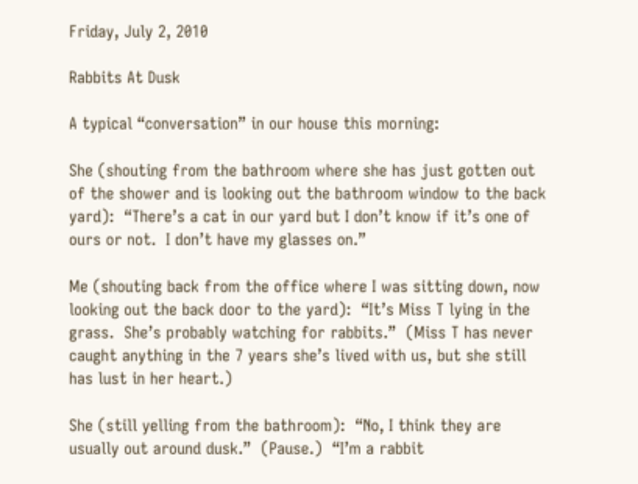Friday, July 2, 2010

Rabbits At Dusk

A typical “conversation” in our house this morning:

She (shouting from the bathroom where she has just gotten out of the shower and is looking out the bathroom window to the back yard):  “There’s a cat in our yard but I don’t know if it’s one of ours or not.  I don’t have my glasses on.”

Me (shouting back from the office where I was sitting down, now looking out the back door to the yard):  “It’s Miss T lying in the grass.  She’s probably watching for rabbits.”  (Miss T has never caught anything in the 7 years she’s lived with us, but she still has lust in her heart.)

She (still yelling from the bathroom):  “No, I think they are usually out around dusk.”  (Pause.)  “I’m a rabbit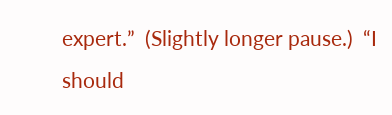expert.”  (Slightly longer pause.)  “I should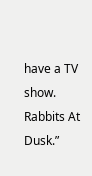have a TV show.  Rabbits At Dusk.”